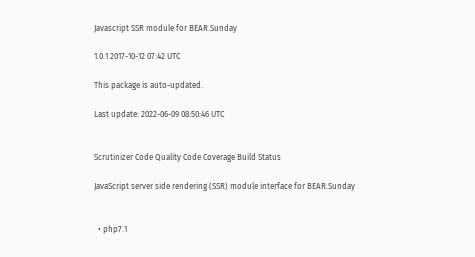Javascript SSR module for BEAR.Sunday

1.0.1 2017-10-12 07:42 UTC

This package is auto-updated.

Last update: 2022-06-09 08:50:46 UTC


Scrutinizer Code Quality Code Coverage Build Status

JavaScript server side rendering (SSR) module interface for BEAR.Sunday


  • php7.1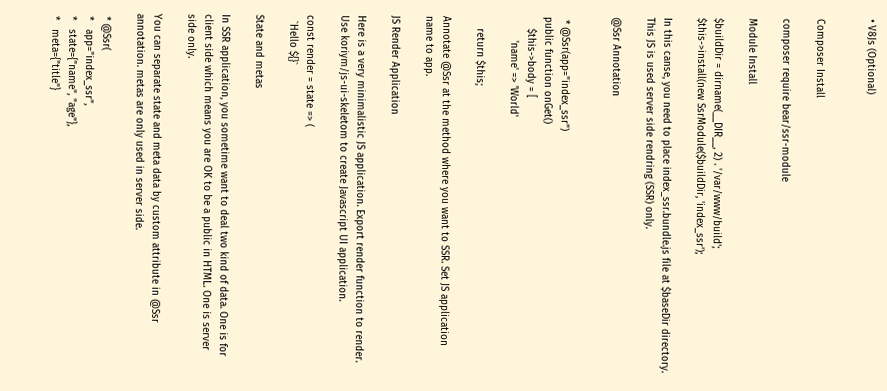• V8Js (Optional)


Composer Install

composer require bear/ssr-module

Module Install

$buildDir = dirname(__DIR__, 2) . '/var/www/build';
$this->install(new SsrModule($buildDir, 'index_ssr');

In this canse, you need to place index_ssr.bundle.js file at $baseDir directory. This JS is used server side rendring (SSR) only.

@Ssr Annotation


 * @Ssr(app="index_ssr")
public function onGet()
    $this->body = [
        'name' => 'World'

    return $this;

Annotate @Ssr at the method where you want to SSR. Set JS application name to app.

JS Render Application

Here is a very minimalistic JS application. Export render function to render. Use koriym/js-ui-skeletom to create Javascript UI application.

const render = state => (
  `Hello ${}`

State and metas

In SSR application, you sometime want to deal two kind of data. One is for client side which means you are OK to be a public in HTML. One is server side only.

You can separate state and meta data by custom attribute in @Ssr annotation. metas are only used in server side.

 * @Ssr(
 *   app="index_ssr",
 *   state={"name", "age"},
 *   meta={"title"}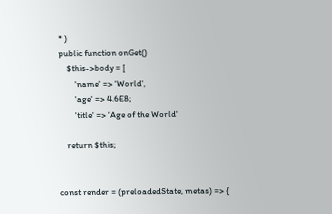* )
public function onGet()
    $this->body = [
        'name' => 'World',
        'age' => 4.6E8;
        'title' => 'Age of the World'

    return $this;


const render = (preloadedState, metas) => {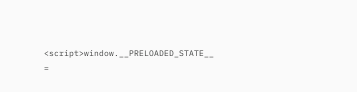<script>window.__PRELOADED_STATE__ =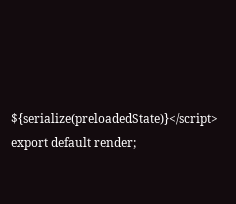${serialize(preloadedState)}</script>
export default render;